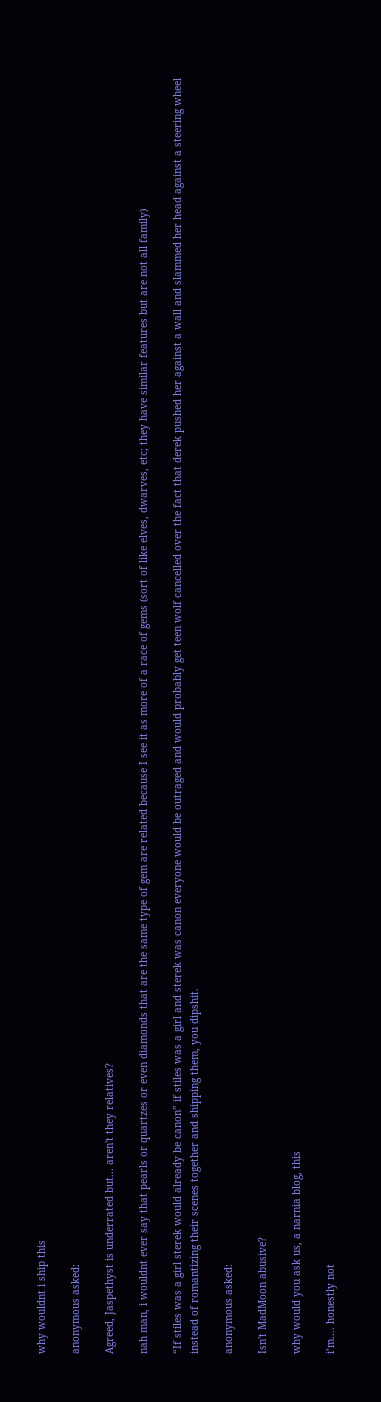why wouldnt i ship this

anonymous asked:

Agreed, Jaspethyst is underrated but... aren't they relatives?

nah man, i wouldnt ever say that pearls or quartzes or even diamonds that are the same type of gem are related because I see it as more of a race of gems (sort of like elves, dwarves, etc; they have similar features but are not all family)

“If stiles was a girl sterek would already be canon” if stiles was a girl and sterek was canon everyone would be outraged and would probably get teen wolf cancelled over the fact that derek pushed her against a wall and slammed her head against a steering wheel instead of romantizing their scenes together and shipping them, you dipshit.

anonymous asked:

Isn't MadMoon abusive?

why would you ask us, a narnia blog, this

i’m…. honestly not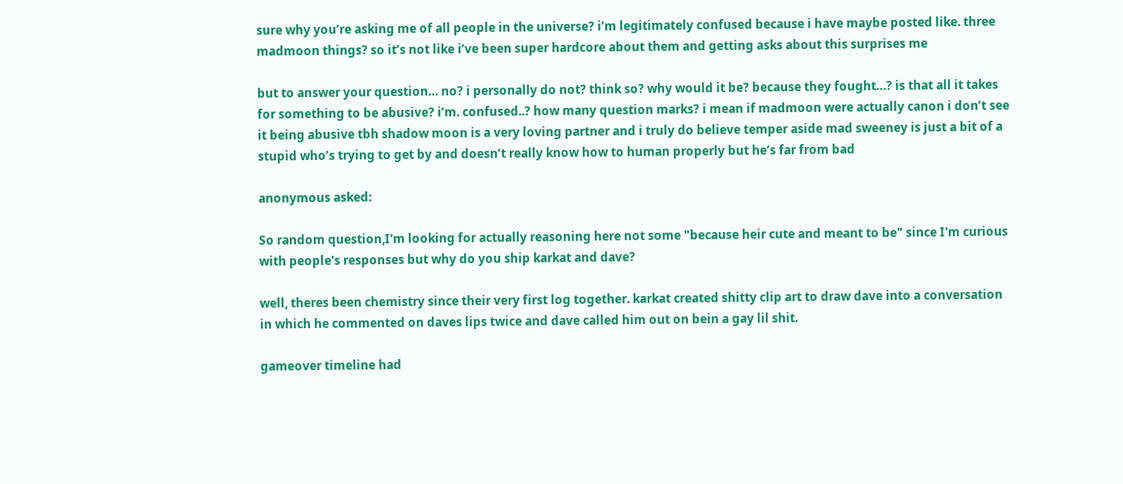sure why you’re asking me of all people in the universe? i’m legitimately confused because i have maybe posted like. three madmoon things? so it’s not like i’ve been super hardcore about them and getting asks about this surprises me

but to answer your question… no? i personally do not? think so? why would it be? because they fought…? is that all it takes for something to be abusive? i’m. confused..? how many question marks? i mean if madmoon were actually canon i don’t see it being abusive tbh shadow moon is a very loving partner and i truly do believe temper aside mad sweeney is just a bit of a stupid who’s trying to get by and doesn’t really know how to human properly but he’s far from bad

anonymous asked:

So random question,I'm looking for actually reasoning here not some "because heir cute and meant to be" since I'm curious with people's responses but why do you ship karkat and dave?

well, theres been chemistry since their very first log together. karkat created shitty clip art to draw dave into a conversation in which he commented on daves lips twice and dave called him out on bein a gay lil shit.

gameover timeline had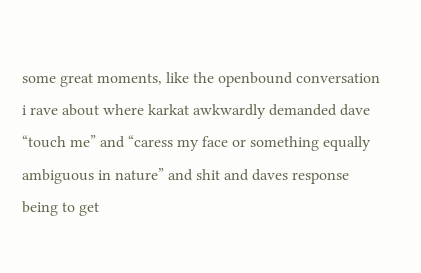some great moments, like the openbound conversation i rave about where karkat awkwardly demanded dave “touch me” and “caress my face or something equally ambiguous in nature” and shit and daves response being to get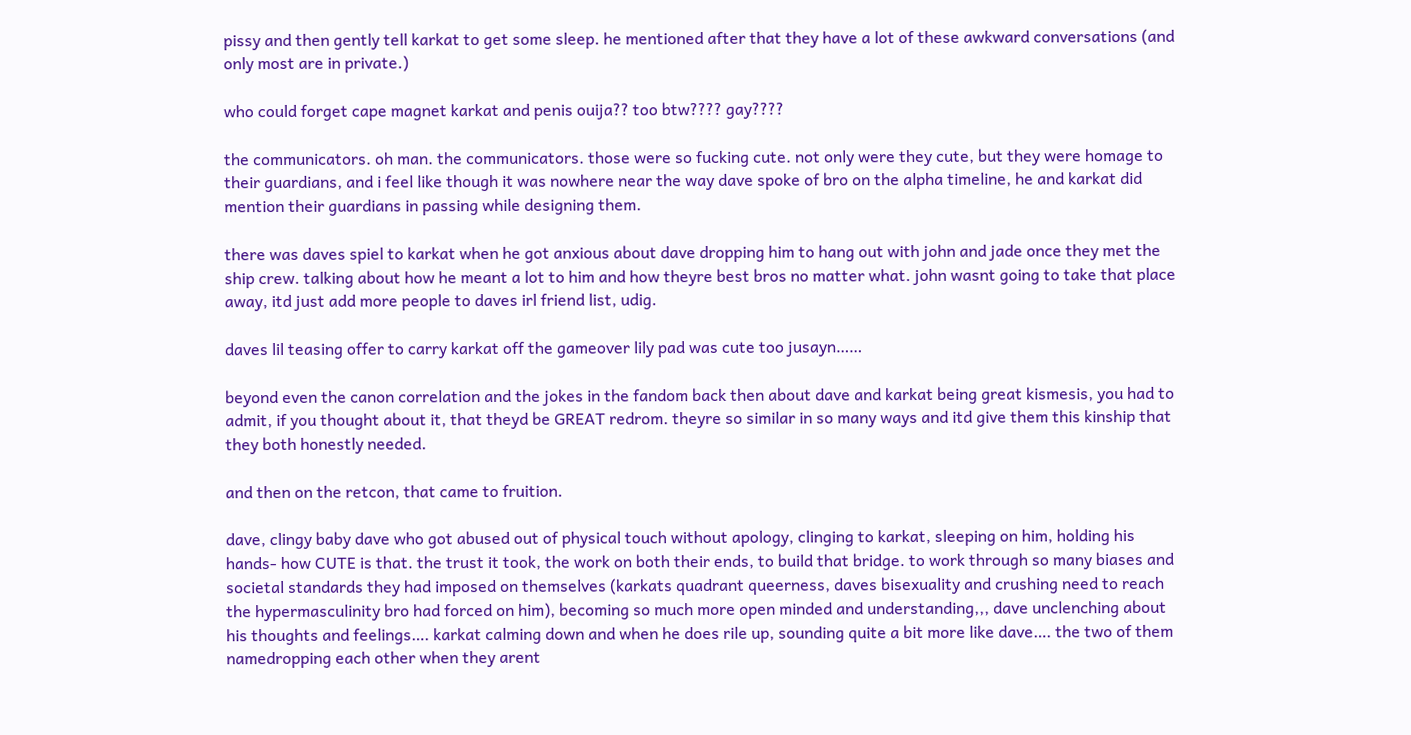pissy and then gently tell karkat to get some sleep. he mentioned after that they have a lot of these awkward conversations (and only most are in private.)

who could forget cape magnet karkat and penis ouija?? too btw???? gay????

the communicators. oh man. the communicators. those were so fucking cute. not only were they cute, but they were homage to their guardians, and i feel like though it was nowhere near the way dave spoke of bro on the alpha timeline, he and karkat did mention their guardians in passing while designing them.

there was daves spiel to karkat when he got anxious about dave dropping him to hang out with john and jade once they met the ship crew. talking about how he meant a lot to him and how theyre best bros no matter what. john wasnt going to take that place away, itd just add more people to daves irl friend list, udig.

daves lil teasing offer to carry karkat off the gameover lily pad was cute too jusayn……

beyond even the canon correlation and the jokes in the fandom back then about dave and karkat being great kismesis, you had to admit, if you thought about it, that theyd be GREAT redrom. theyre so similar in so many ways and itd give them this kinship that they both honestly needed.

and then on the retcon, that came to fruition.

dave, clingy baby dave who got abused out of physical touch without apology, clinging to karkat, sleeping on him, holding his hands- how CUTE is that. the trust it took, the work on both their ends, to build that bridge. to work through so many biases and societal standards they had imposed on themselves (karkats quadrant queerness, daves bisexuality and crushing need to reach the hypermasculinity bro had forced on him), becoming so much more open minded and understanding,,, dave unclenching about his thoughts and feelings…. karkat calming down and when he does rile up, sounding quite a bit more like dave…. the two of them namedropping each other when they arent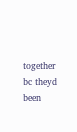together bc theyd been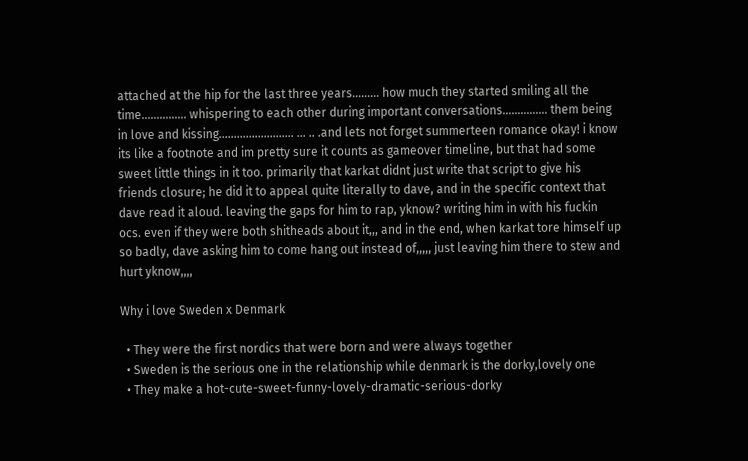attached at the hip for the last three years……… how much they started smiling all the time…………… whispering to each other during important conversations…………… them being in love and kissing……………………. … .. .and lets not forget summerteen romance okay! i know its like a footnote and im pretty sure it counts as gameover timeline, but that had some sweet little things in it too. primarily that karkat didnt just write that script to give his friends closure; he did it to appeal quite literally to dave, and in the specific context that dave read it aloud. leaving the gaps for him to rap, yknow? writing him in with his fuckin ocs. even if they were both shitheads about it,,, and in the end, when karkat tore himself up so badly, dave asking him to come hang out instead of,,,,, just leaving him there to stew and hurt yknow,,,,

Why i love Sweden x Denmark

  • They were the first nordics that were born and were always together
  • Sweden is the serious one in the relationship while denmark is the dorky,lovely one
  • They make a hot-cute-sweet-funny-lovely-dramatic-serious-dorky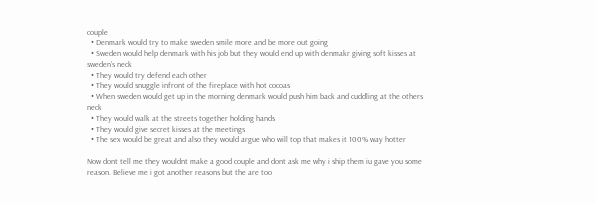couple
  • Denmark would try to make sweden smile more and be more out going
  • Sweden would help denmark with his job but they would end up with denmakr giving soft kisses at sweden’s neck
  • They would try defend each other
  • They would snuggle infront of the fireplace with hot cocoas
  • When sweden would get up in the morning denmark would push him back and cuddling at the others neck
  • They would walk at the streets together holding hands
  • They would give secret kisses at the meetings
  • The sex would be great and also they would argue who will top that makes it 100% way hotter

Now dont tell me they wouldnt make a good couple and dont ask me why i ship them iu gave you some reason. Believe me i got another reasons but the are too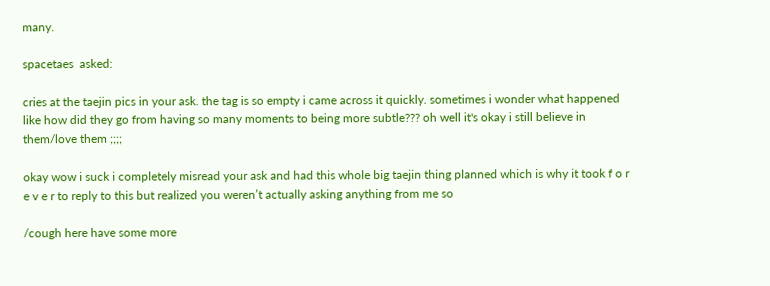many.

spacetaes  asked:

cries at the taejin pics in your ask. the tag is so empty i came across it quickly. sometimes i wonder what happened like how did they go from having so many moments to being more subtle??? oh well it's okay i still believe in them/love them ;;;;

okay wow i suck i completely misread your ask and had this whole big taejin thing planned which is why it took f o r e v e r to reply to this but realized you weren’t actually asking anything from me so

/cough here have some more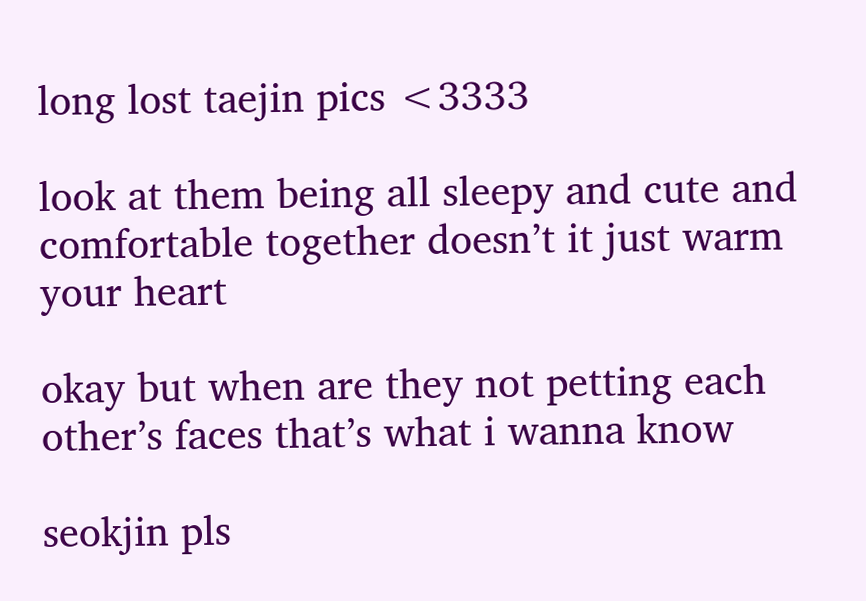long lost taejin pics <3333

look at them being all sleepy and cute and comfortable together doesn’t it just warm your heart

okay but when are they not petting each other’s faces that’s what i wanna know

seokjin pls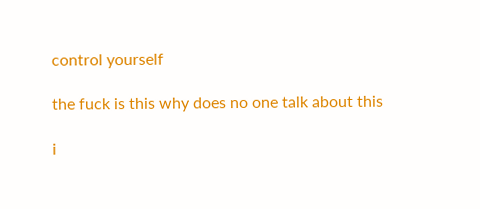control yourself

the fuck is this why does no one talk about this

i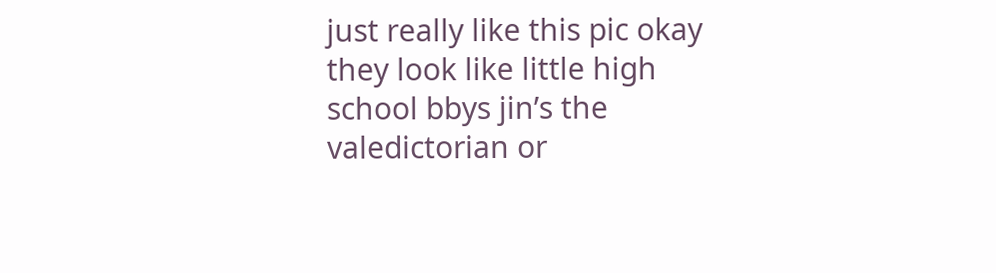just really like this pic okay they look like little high school bbys jin’s the valedictorian or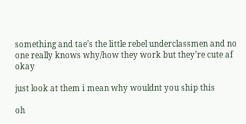something and tae’s the little rebel underclassmen and no one really knows why/how they work but they’re cute af okay

just look at them i mean why wouldnt you ship this

oh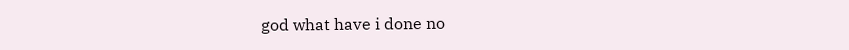god what have i done no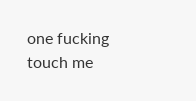one fucking touch me